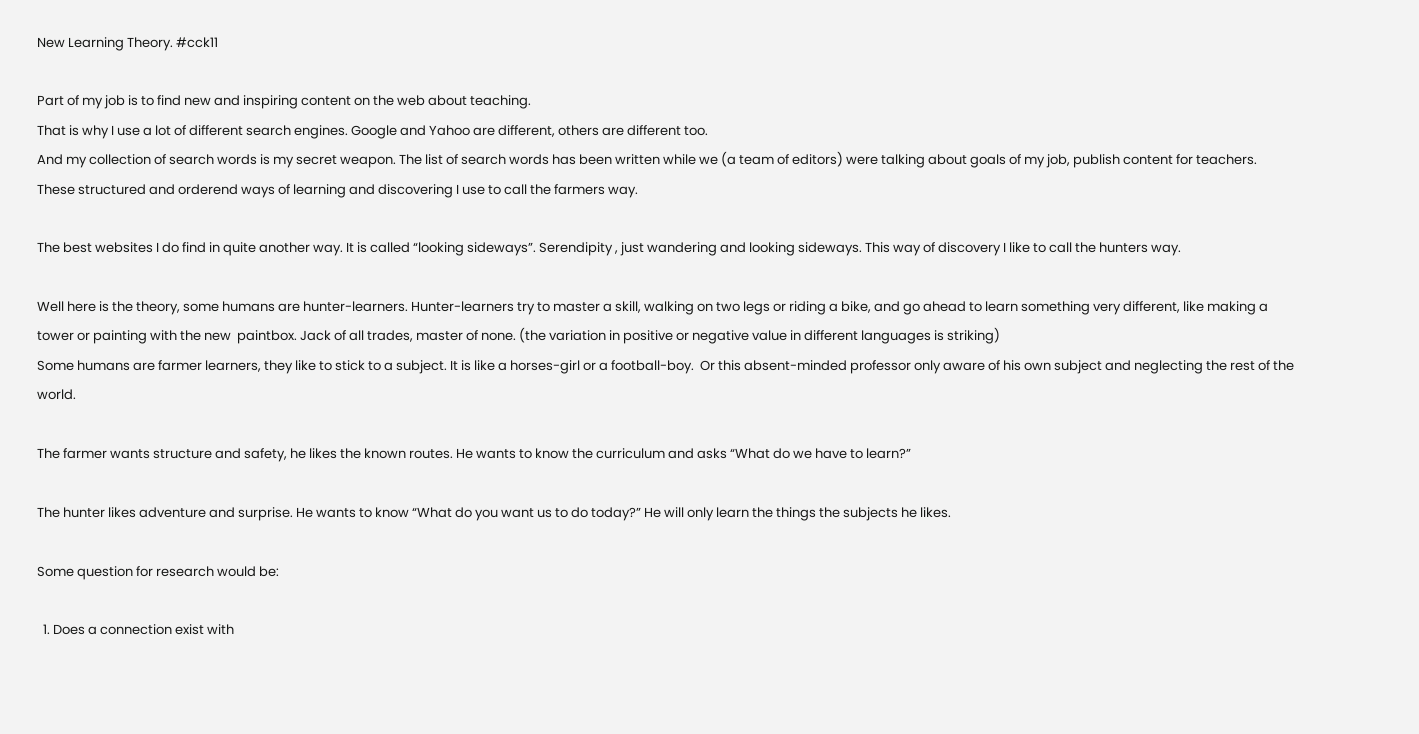New Learning Theory. #cck11

Part of my job is to find new and inspiring content on the web about teaching.
That is why I use a lot of different search engines. Google and Yahoo are different, others are different too.
And my collection of search words is my secret weapon. The list of search words has been written while we (a team of editors) were talking about goals of my job, publish content for teachers.
These structured and orderend ways of learning and discovering I use to call the farmers way.

The best websites I do find in quite another way. It is called “looking sideways”. Serendipity , just wandering and looking sideways. This way of discovery I like to call the hunters way.

Well here is the theory, some humans are hunter-learners. Hunter-learners try to master a skill, walking on two legs or riding a bike, and go ahead to learn something very different, like making a tower or painting with the new  paintbox. Jack of all trades, master of none. (the variation in positive or negative value in different languages is striking)
Some humans are farmer learners, they like to stick to a subject. It is like a horses-girl or a football-boy.  Or this absent-minded professor only aware of his own subject and neglecting the rest of the world.

The farmer wants structure and safety, he likes the known routes. He wants to know the curriculum and asks “What do we have to learn?”

The hunter likes adventure and surprise. He wants to know “What do you want us to do today?” He will only learn the things the subjects he likes.

Some question for research would be:

  1. Does a connection exist with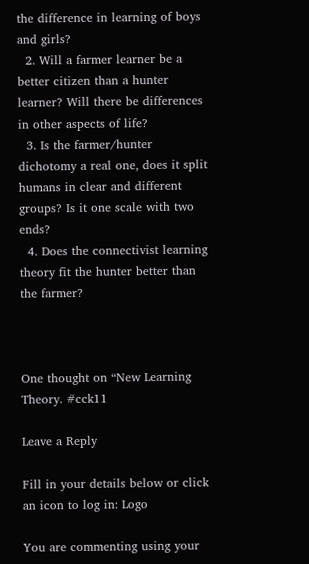the difference in learning of boys and girls?
  2. Will a farmer learner be a better citizen than a hunter learner? Will there be differences in other aspects of life?
  3. Is the farmer/hunter dichotomy a real one, does it split humans in clear and different groups? Is it one scale with two ends?
  4. Does the connectivist learning theory fit the hunter better than the farmer?



One thought on “New Learning Theory. #cck11

Leave a Reply

Fill in your details below or click an icon to log in: Logo

You are commenting using your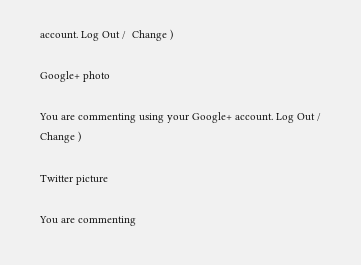account. Log Out /  Change )

Google+ photo

You are commenting using your Google+ account. Log Out /  Change )

Twitter picture

You are commenting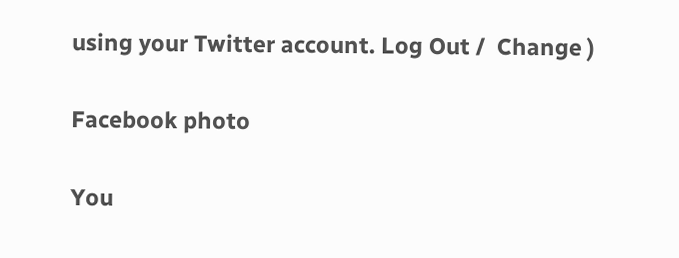using your Twitter account. Log Out /  Change )

Facebook photo

You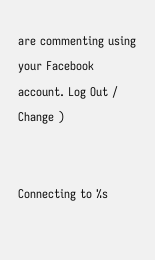are commenting using your Facebook account. Log Out /  Change )


Connecting to %s